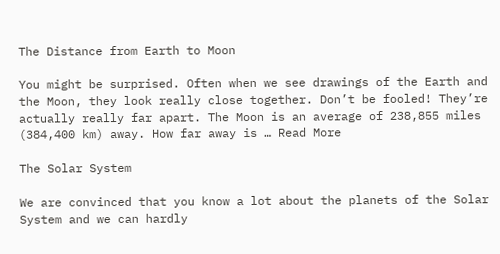The Distance from Earth to Moon

You might be surprised. Often when we see drawings of the Earth and the Moon, they look really close together. Don’t be fooled! They’re actually really far apart. The Moon is an average of 238,855 miles (384,400 km) away. How far away is … Read More

The Solar System

We are convinced that you know a lot about the planets of the Solar System and we can hardly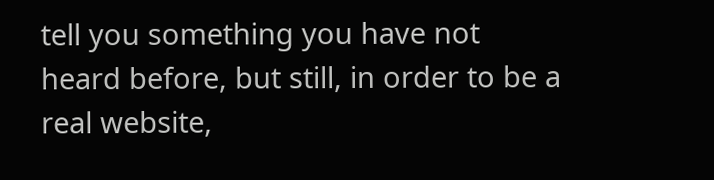tell you something you have not heard before, but still, in order to be a real website,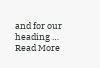and for our heading … Read More